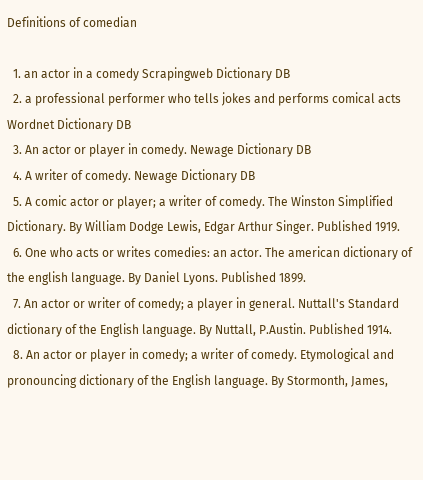Definitions of comedian

  1. an actor in a comedy Scrapingweb Dictionary DB
  2. a professional performer who tells jokes and performs comical acts Wordnet Dictionary DB
  3. An actor or player in comedy. Newage Dictionary DB
  4. A writer of comedy. Newage Dictionary DB
  5. A comic actor or player; a writer of comedy. The Winston Simplified Dictionary. By William Dodge Lewis, Edgar Arthur Singer. Published 1919.
  6. One who acts or writes comedies: an actor. The american dictionary of the english language. By Daniel Lyons. Published 1899.
  7. An actor or writer of comedy; a player in general. Nuttall's Standard dictionary of the English language. By Nuttall, P.Austin. Published 1914.
  8. An actor or player in comedy; a writer of comedy. Etymological and pronouncing dictionary of the English language. By Stormonth, James,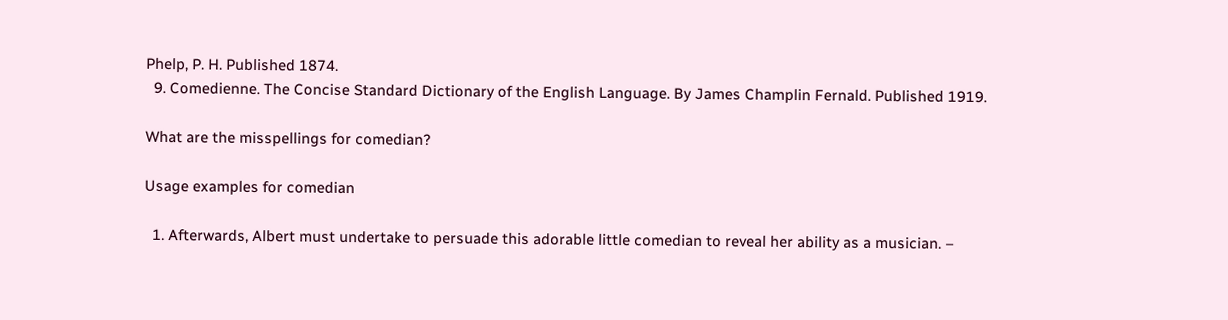Phelp, P. H. Published 1874.
  9. Comedienne. The Concise Standard Dictionary of the English Language. By James Champlin Fernald. Published 1919.

What are the misspellings for comedian?

Usage examples for comedian

  1. Afterwards, Albert must undertake to persuade this adorable little comedian to reveal her ability as a musician. –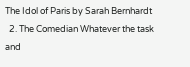The Idol of Paris by Sarah Bernhardt
  2. The Comedian Whatever the task and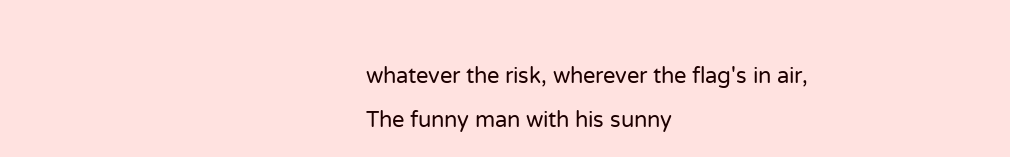whatever the risk, wherever the flag's in air, The funny man with his sunny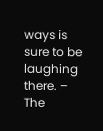ways is sure to be laughing there. – The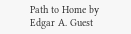Path to Home by Edgar A. Guest